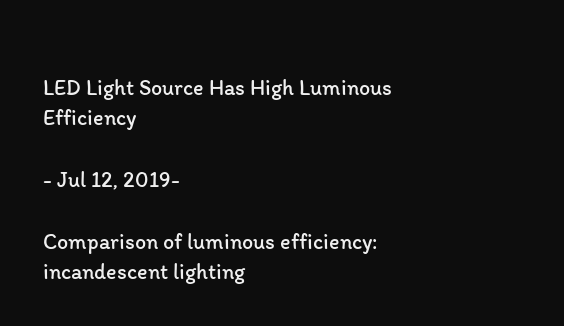LED Light Source Has High Luminous Efficiency

- Jul 12, 2019-

Comparison of luminous efficiency: incandescent lighting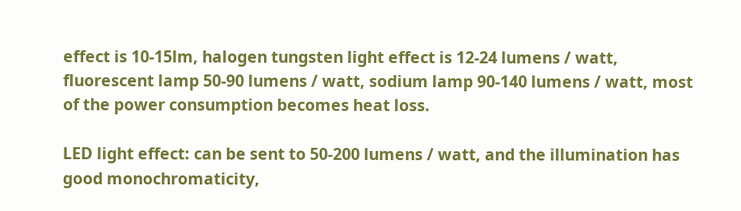effect is 10-15lm, halogen tungsten light effect is 12-24 lumens / watt, fluorescent lamp 50-90 lumens / watt, sodium lamp 90-140 lumens / watt, most of the power consumption becomes heat loss.

LED light effect: can be sent to 50-200 lumens / watt, and the illumination has good monochromaticity,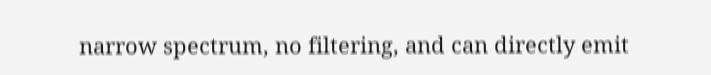narrow spectrum, no filtering, and can directly emit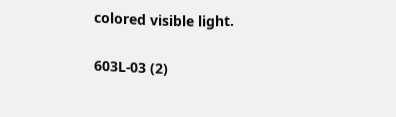colored visible light.

603L-03 (2)